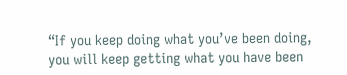“If you keep doing what you’ve been doing, you will keep getting what you have been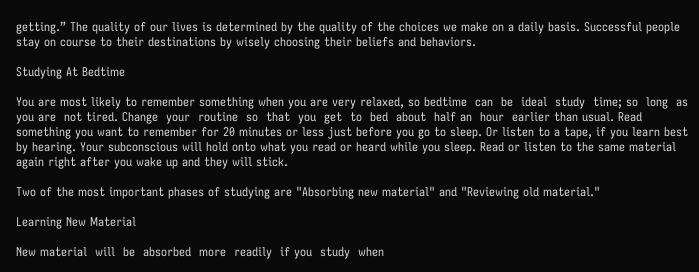getting.” The quality of our lives is determined by the quality of the choices we make on a daily basis. Successful people stay on course to their destinations by wisely choosing their beliefs and behaviors.

Studying At Bedtime

You are most likely to remember something when you are very relaxed, so bedtime  can  be  ideal  study  time; so  long  as  you are  not tired. Change  your  routine  so  that  you  get  to  bed  about  half an  hour  earlier than usual. Read something you want to remember for 20 minutes or less just before you go to sleep. Or listen to a tape, if you learn best by hearing. Your subconscious will hold onto what you read or heard while you sleep. Read or listen to the same material again right after you wake up and they will stick.

Two of the most important phases of studying are "Absorbing new material" and "Reviewing old material."

Learning New Material

New material  will  be  absorbed  more  readily  if you  study  when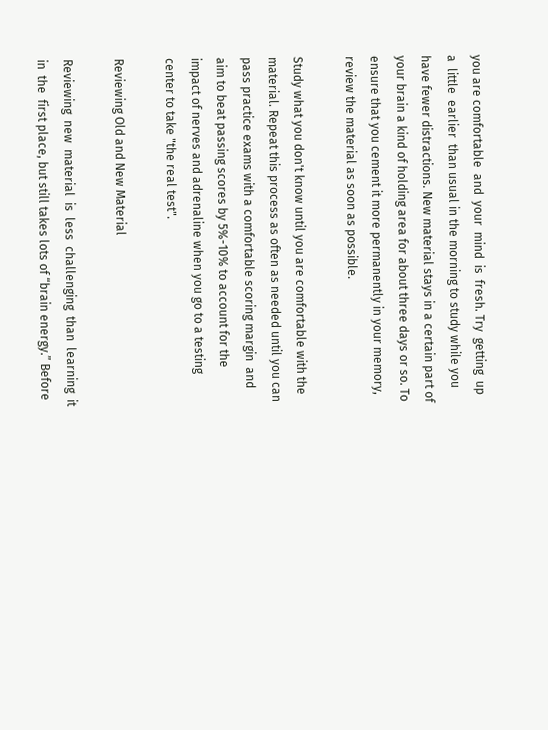you are comfortable  and  your  mind  is  fresh. Try  getting  up  a  little  earlier  than usual in the morning to study while you have fewer distractions. New material stays in a certain part of your brain a kind of holding area for about three days or so. To ensure that you cement it more permanently in your memory, review the material as soon as possible.

Study what you don't know until you are comfortable with the material. Repeat this process as often as needed until you can pass practice exams with a comfortable scoring margin  and aim to beat passing scores by 5%-10% to account for the impact of nerves and adrenaline when you go to a testing center to take "the real test".

Reviewing Old and New Material

Reviewing  new  material  is  less  challenging  than  learning  it  in  the  first place, but still takes lots of “brain energy.” Before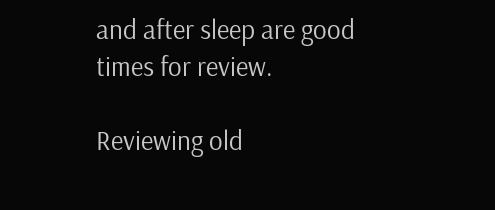and after sleep are good times for review.

Reviewing old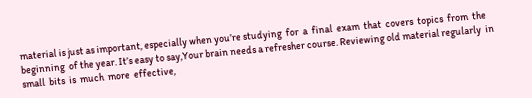material is just as important, especially when you’re studying  for  a  final  exam  that  covers  topics  from  the  beginning  of the year. It’s easy to say,Your brain needs a refresher course. Reviewing old material regularly  in  small  bits  is  much  more  effective,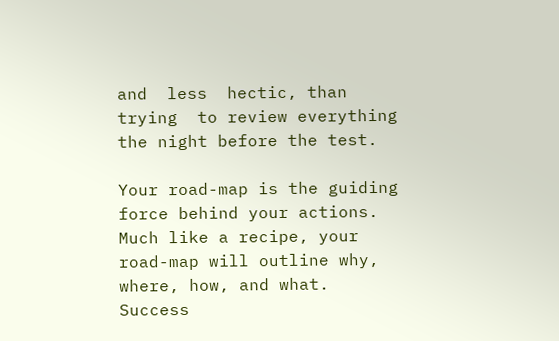and  less  hectic, than  trying  to review everything the night before the test.

Your road-map is the guiding force behind your actions. Much like a recipe, your road-map will outline why, where, how, and what. Success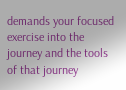demands your focused exercise into the journey and the tools of that journey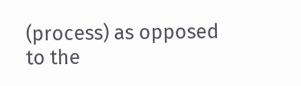(process) as opposed to the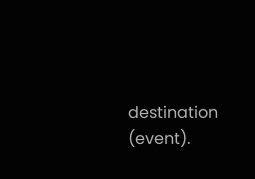destination (event).